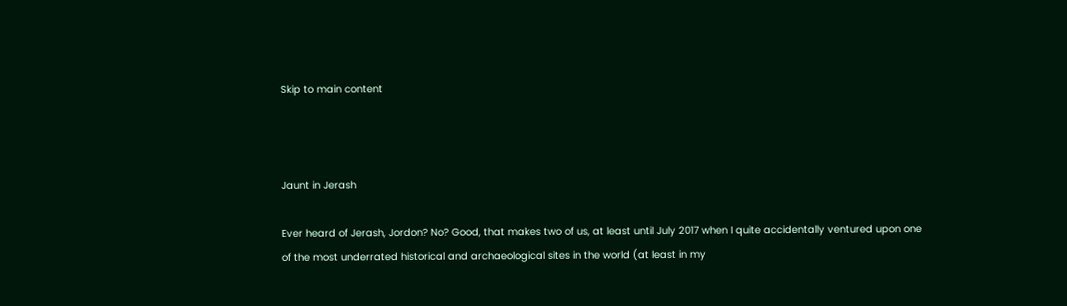Skip to main content



Jaunt in Jerash

Ever heard of Jerash, Jordon? No? Good, that makes two of us, at least until July 2017 when I quite accidentally ventured upon one of the most underrated historical and archaeological sites in the world (at least in my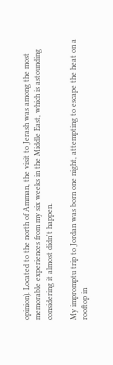opinion). Located to the north of Amman, the visit to Jerash was among the most memorable experiences from my six weeks in the Middle East, which is astounding considering it almost didn't happen.

My impromptu trip to Jordan was born one night, attempting to escape the heat on a rooftop in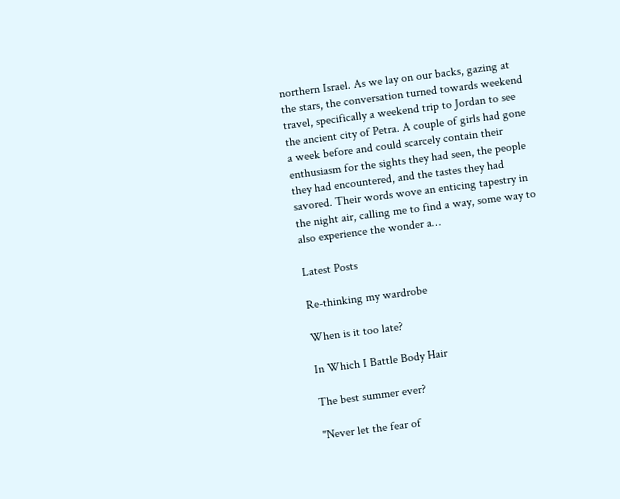northern Israel. As we lay on our backs, gazing at the stars, the conversation turned towards weekend travel, specifically a weekend trip to Jordan to see the ancient city of Petra. A couple of girls had gone a week before and could scarcely contain their enthusiasm for the sights they had seen, the people they had encountered, and the tastes they had savored. Their words wove an enticing tapestry in the night air, calling me to find a way, some way to also experience the wonder a…

Latest Posts

Re-thinking my wardrobe

When is it too late?

In Which I Battle Body Hair

The best summer ever?

"Never let the fear of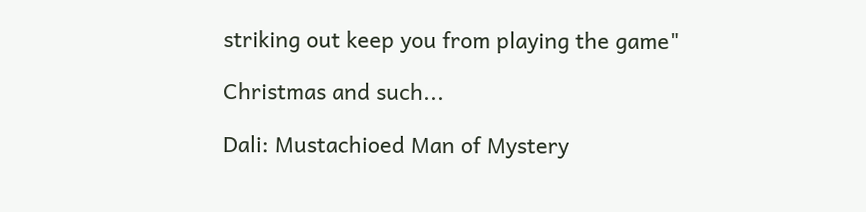striking out keep you from playing the game"

Christmas and such...

Dali: Mustachioed Man of Mystery